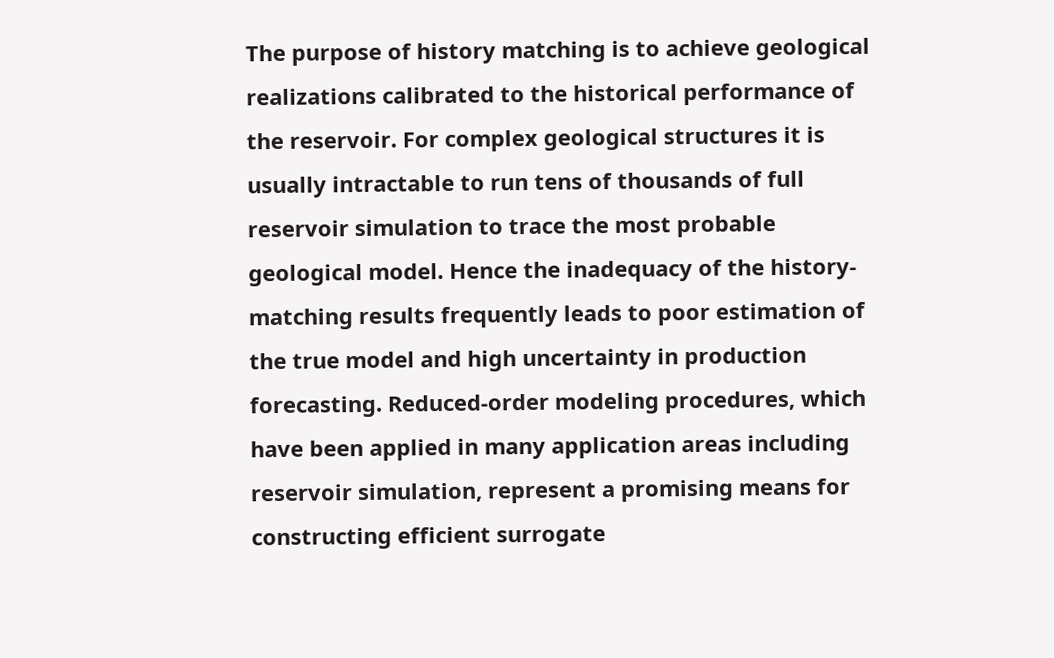The purpose of history matching is to achieve geological realizations calibrated to the historical performance of the reservoir. For complex geological structures it is usually intractable to run tens of thousands of full reservoir simulation to trace the most probable geological model. Hence the inadequacy of the history-matching results frequently leads to poor estimation of the true model and high uncertainty in production forecasting. Reduced-order modeling procedures, which have been applied in many application areas including reservoir simulation, represent a promising means for constructing efficient surrogate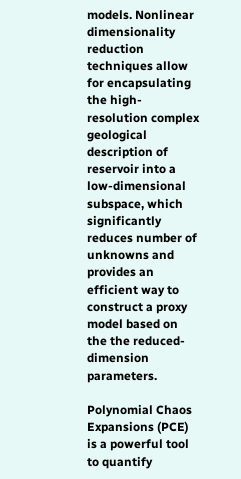models. Nonlinear dimensionality reduction techniques allow for encapsulating the high-resolution complex geological description of reservoir into a low-dimensional subspace, which significantly reduces number of unknowns and provides an efficient way to construct a proxy model based on the the reduced-dimension parameters.

Polynomial Chaos Expansions (PCE) is a powerful tool to quantify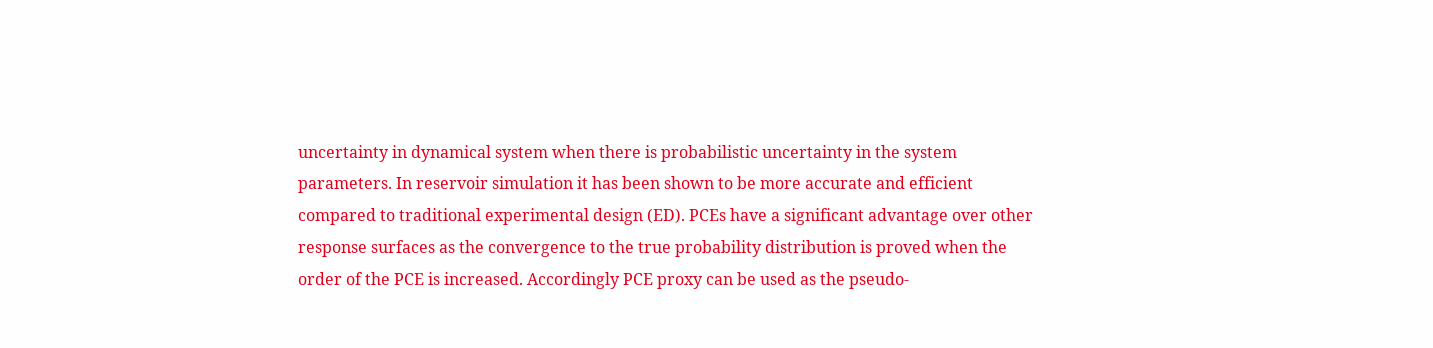uncertainty in dynamical system when there is probabilistic uncertainty in the system parameters. In reservoir simulation it has been shown to be more accurate and efficient compared to traditional experimental design (ED). PCEs have a significant advantage over other response surfaces as the convergence to the true probability distribution is proved when the order of the PCE is increased. Accordingly PCE proxy can be used as the pseudo-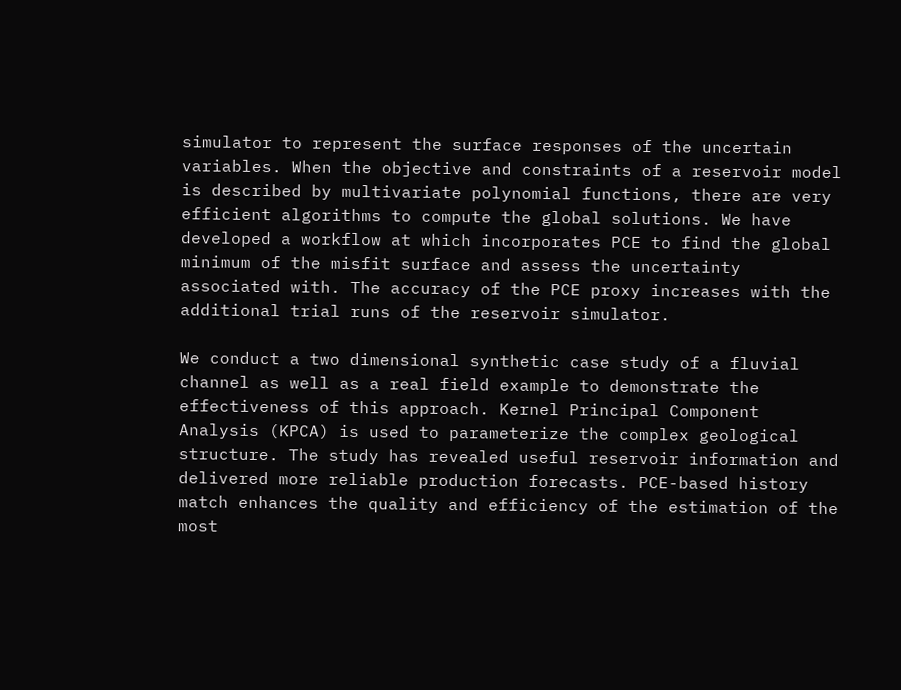simulator to represent the surface responses of the uncertain variables. When the objective and constraints of a reservoir model is described by multivariate polynomial functions, there are very efficient algorithms to compute the global solutions. We have developed a workflow at which incorporates PCE to find the global minimum of the misfit surface and assess the uncertainty associated with. The accuracy of the PCE proxy increases with the additional trial runs of the reservoir simulator.

We conduct a two dimensional synthetic case study of a fluvial channel as well as a real field example to demonstrate the effectiveness of this approach. Kernel Principal Component Analysis (KPCA) is used to parameterize the complex geological structure. The study has revealed useful reservoir information and delivered more reliable production forecasts. PCE-based history match enhances the quality and efficiency of the estimation of the most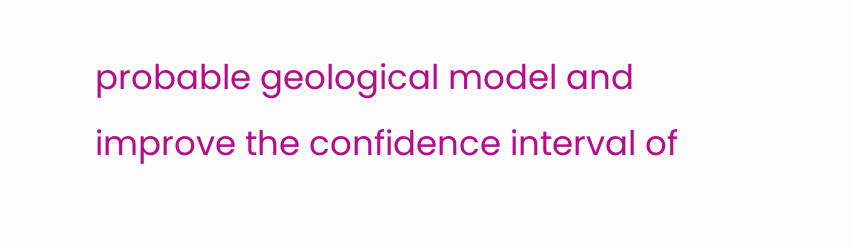probable geological model and improve the confidence interval of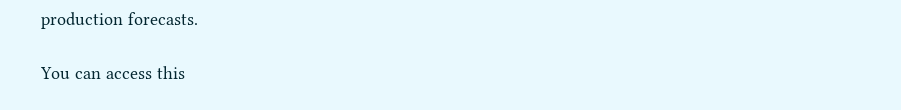production forecasts.

You can access this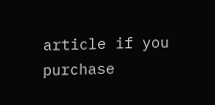article if you purchase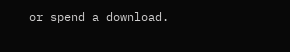or spend a download.